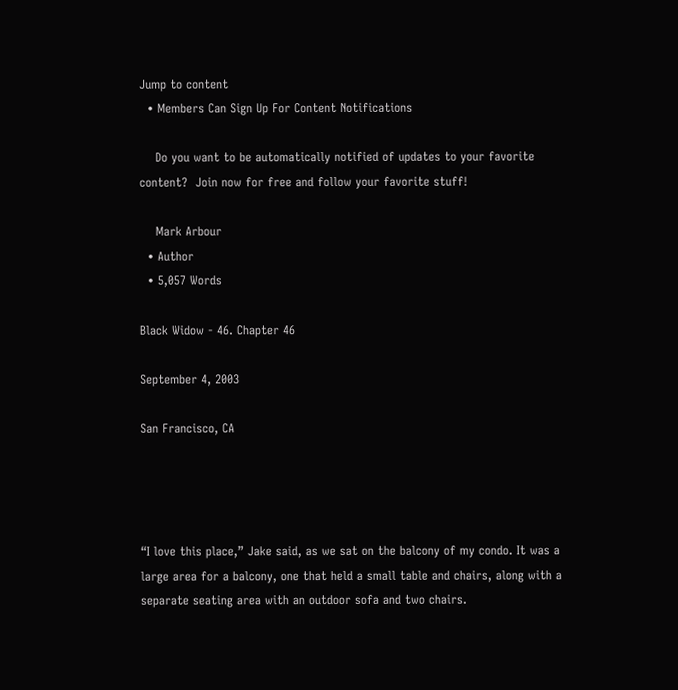Jump to content
  • Members Can Sign Up For Content Notifications

    Do you want to be automatically notified of updates to your favorite content?  Join now for free and follow your favorite stuff!

    Mark Arbour
  • Author
  • 5,057 Words

Black Widow - 46. Chapter 46

September 4, 2003

San Francisco, CA




“I love this place,” Jake said, as we sat on the balcony of my condo. It was a large area for a balcony, one that held a small table and chairs, along with a separate seating area with an outdoor sofa and two chairs.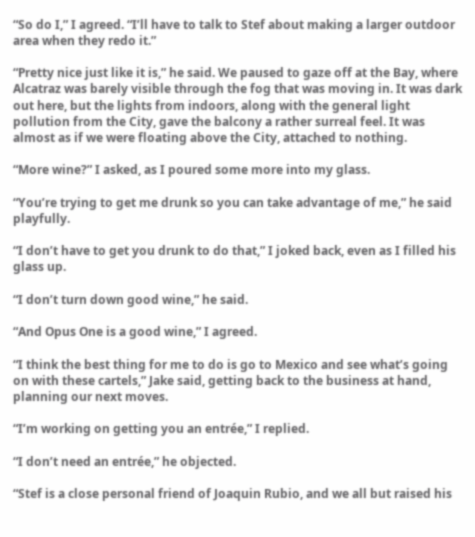“So do I,” I agreed. “I’ll have to talk to Stef about making a larger outdoor area when they redo it.”

“Pretty nice just like it is,” he said. We paused to gaze off at the Bay, where Alcatraz was barely visible through the fog that was moving in. It was dark out here, but the lights from indoors, along with the general light pollution from the City, gave the balcony a rather surreal feel. It was almost as if we were floating above the City, attached to nothing.

“More wine?” I asked, as I poured some more into my glass.

“You’re trying to get me drunk so you can take advantage of me,” he said playfully.

“I don’t have to get you drunk to do that,” I joked back, even as I filled his glass up.

“I don’t turn down good wine,” he said.

“And Opus One is a good wine,” I agreed.

“I think the best thing for me to do is go to Mexico and see what’s going on with these cartels,” Jake said, getting back to the business at hand, planning our next moves.

“I’m working on getting you an entrée,” I replied.

“I don’t need an entrée,” he objected.

“Stef is a close personal friend of Joaquin Rubio, and we all but raised his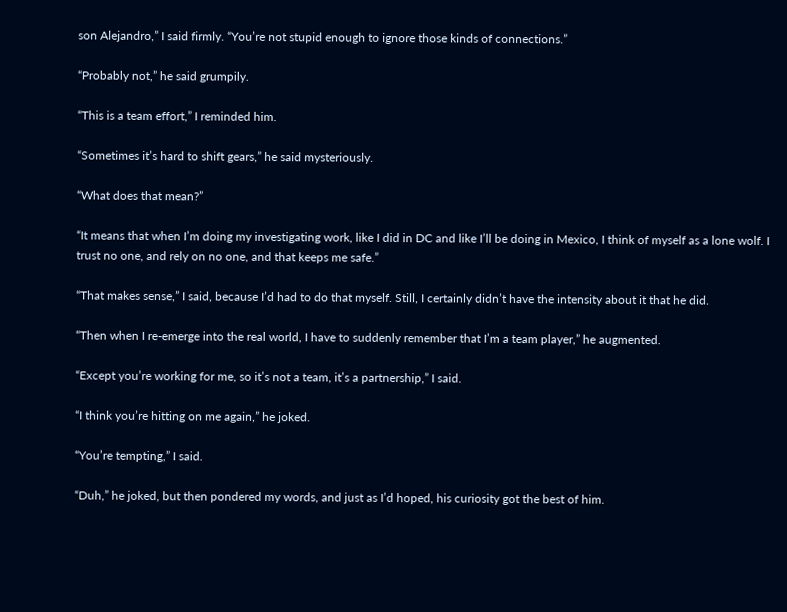son Alejandro,” I said firmly. “You’re not stupid enough to ignore those kinds of connections.”

“Probably not,” he said grumpily.

“This is a team effort,” I reminded him.

“Sometimes it’s hard to shift gears,” he said mysteriously.

“What does that mean?”

“It means that when I’m doing my investigating work, like I did in DC and like I’ll be doing in Mexico, I think of myself as a lone wolf. I trust no one, and rely on no one, and that keeps me safe.”

“That makes sense,” I said, because I’d had to do that myself. Still, I certainly didn’t have the intensity about it that he did.

“Then when I re-emerge into the real world, I have to suddenly remember that I’m a team player,” he augmented.

“Except you’re working for me, so it’s not a team, it’s a partnership,” I said.

“I think you’re hitting on me again,” he joked.

“You’re tempting,” I said.

“Duh,” he joked, but then pondered my words, and just as I’d hoped, his curiosity got the best of him.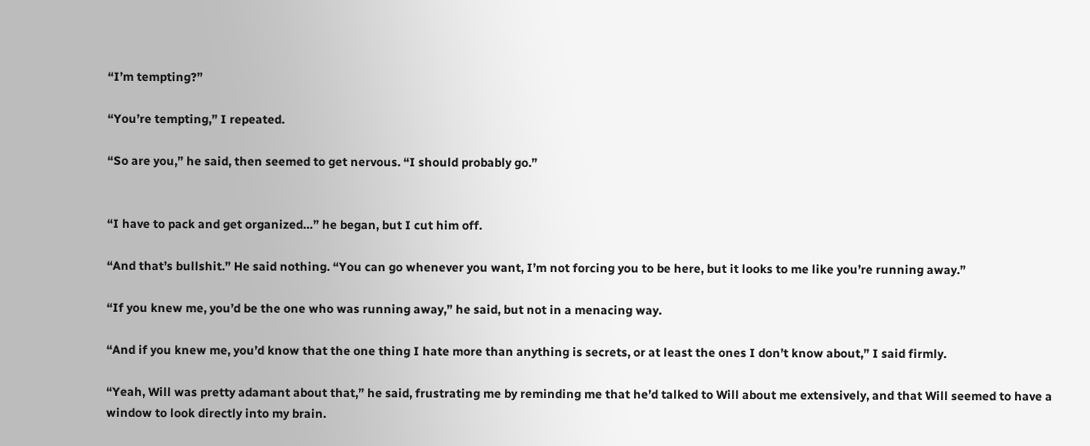“I’m tempting?”

“You’re tempting,” I repeated.

“So are you,” he said, then seemed to get nervous. “I should probably go.”


“I have to pack and get organized…” he began, but I cut him off.

“And that’s bullshit.” He said nothing. “You can go whenever you want, I’m not forcing you to be here, but it looks to me like you’re running away.”

“If you knew me, you’d be the one who was running away,” he said, but not in a menacing way.

“And if you knew me, you’d know that the one thing I hate more than anything is secrets, or at least the ones I don’t know about,” I said firmly.

“Yeah, Will was pretty adamant about that,” he said, frustrating me by reminding me that he’d talked to Will about me extensively, and that Will seemed to have a window to look directly into my brain.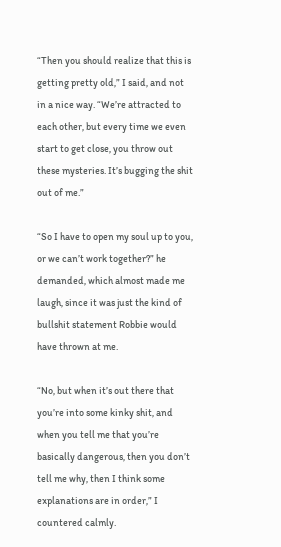“Then you should realize that this is getting pretty old,” I said, and not in a nice way. “We’re attracted to each other, but every time we even start to get close, you throw out these mysteries. It’s bugging the shit out of me.”

“So I have to open my soul up to you, or we can’t work together?” he demanded, which almost made me laugh, since it was just the kind of bullshit statement Robbie would have thrown at me.

“No, but when it’s out there that you’re into some kinky shit, and when you tell me that you’re basically dangerous, then you don’t tell me why, then I think some explanations are in order,” I countered calmly.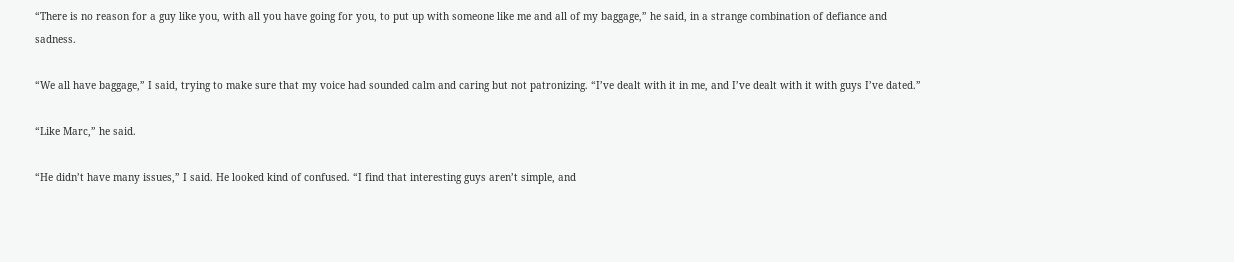“There is no reason for a guy like you, with all you have going for you, to put up with someone like me and all of my baggage,” he said, in a strange combination of defiance and sadness.

“We all have baggage,” I said, trying to make sure that my voice had sounded calm and caring but not patronizing. “I’ve dealt with it in me, and I’ve dealt with it with guys I’ve dated.”

“Like Marc,” he said.

“He didn’t have many issues,” I said. He looked kind of confused. “I find that interesting guys aren’t simple, and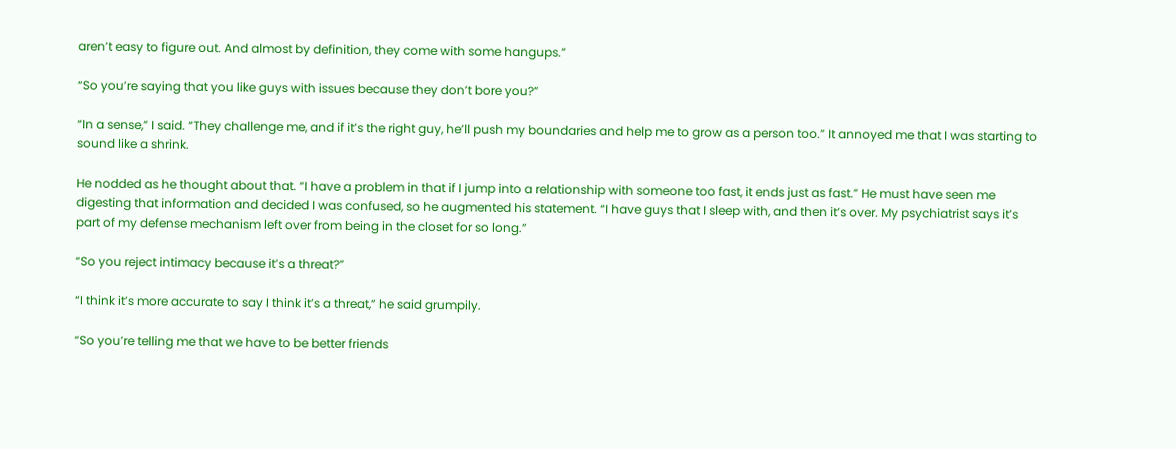aren’t easy to figure out. And almost by definition, they come with some hangups.”

“So you’re saying that you like guys with issues because they don’t bore you?”

“In a sense,” I said. “They challenge me, and if it’s the right guy, he’ll push my boundaries and help me to grow as a person too.” It annoyed me that I was starting to sound like a shrink.

He nodded as he thought about that. “I have a problem in that if I jump into a relationship with someone too fast, it ends just as fast.” He must have seen me digesting that information and decided I was confused, so he augmented his statement. “I have guys that I sleep with, and then it’s over. My psychiatrist says it’s part of my defense mechanism left over from being in the closet for so long.”

“So you reject intimacy because it’s a threat?”

“I think it’s more accurate to say I think it’s a threat,” he said grumpily.

“So you’re telling me that we have to be better friends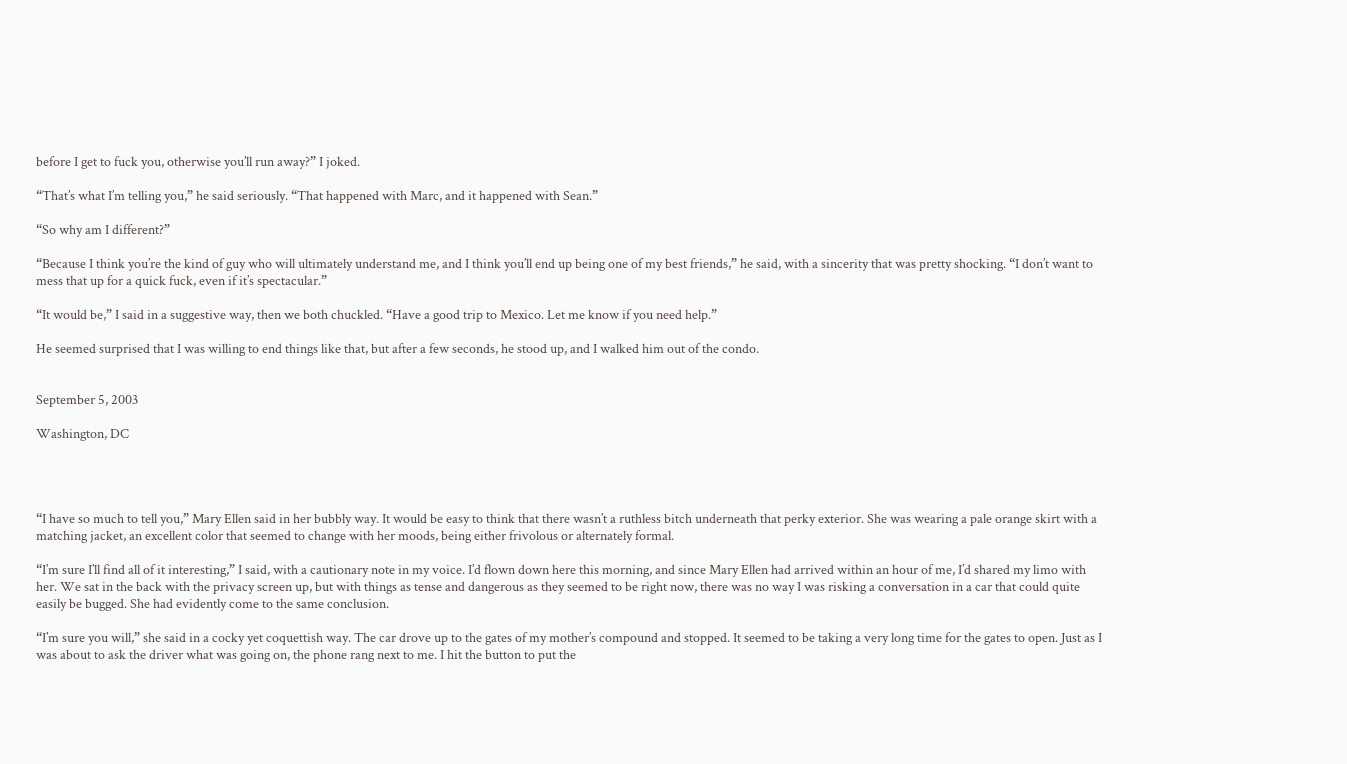before I get to fuck you, otherwise you’ll run away?” I joked.

“That’s what I’m telling you,” he said seriously. “That happened with Marc, and it happened with Sean.”

“So why am I different?”

“Because I think you’re the kind of guy who will ultimately understand me, and I think you’ll end up being one of my best friends,” he said, with a sincerity that was pretty shocking. “I don’t want to mess that up for a quick fuck, even if it’s spectacular.”

“It would be,” I said in a suggestive way, then we both chuckled. “Have a good trip to Mexico. Let me know if you need help.”

He seemed surprised that I was willing to end things like that, but after a few seconds, he stood up, and I walked him out of the condo.


September 5, 2003

Washington, DC




“I have so much to tell you,” Mary Ellen said in her bubbly way. It would be easy to think that there wasn’t a ruthless bitch underneath that perky exterior. She was wearing a pale orange skirt with a matching jacket, an excellent color that seemed to change with her moods, being either frivolous or alternately formal.

“I’m sure I’ll find all of it interesting,” I said, with a cautionary note in my voice. I’d flown down here this morning, and since Mary Ellen had arrived within an hour of me, I’d shared my limo with her. We sat in the back with the privacy screen up, but with things as tense and dangerous as they seemed to be right now, there was no way I was risking a conversation in a car that could quite easily be bugged. She had evidently come to the same conclusion.

“I’m sure you will,” she said in a cocky yet coquettish way. The car drove up to the gates of my mother’s compound and stopped. It seemed to be taking a very long time for the gates to open. Just as I was about to ask the driver what was going on, the phone rang next to me. I hit the button to put the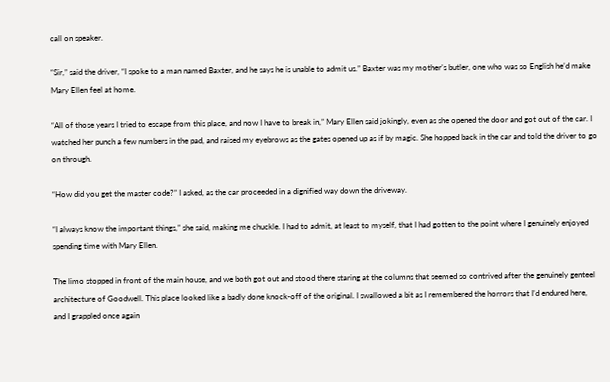call on speaker.

“Sir,” said the driver, “I spoke to a man named Baxter, and he says he is unable to admit us.” Baxter was my mother’s butler, one who was so English he’d make Mary Ellen feel at home.

“All of those years I tried to escape from this place, and now I have to break in,” Mary Ellen said jokingly, even as she opened the door and got out of the car. I watched her punch a few numbers in the pad, and raised my eyebrows as the gates opened up as if by magic. She hopped back in the car and told the driver to go on through.

“How did you get the master code?” I asked, as the car proceeded in a dignified way down the driveway.

“I always know the important things,” she said, making me chuckle. I had to admit, at least to myself, that I had gotten to the point where I genuinely enjoyed spending time with Mary Ellen.

The limo stopped in front of the main house, and we both got out and stood there staring at the columns that seemed so contrived after the genuinely genteel architecture of Goodwell. This place looked like a badly done knock-off of the original. I swallowed a bit as I remembered the horrors that I’d endured here, and I grappled once again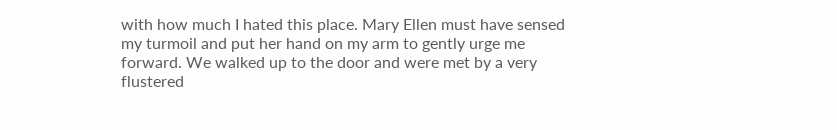with how much I hated this place. Mary Ellen must have sensed my turmoil and put her hand on my arm to gently urge me forward. We walked up to the door and were met by a very flustered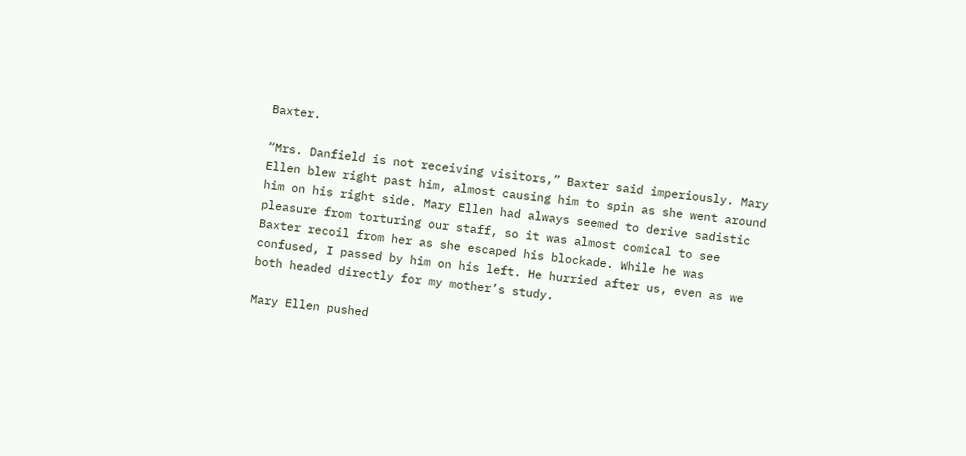Baxter.

“Mrs. Danfield is not receiving visitors,” Baxter said imperiously. Mary Ellen blew right past him, almost causing him to spin as she went around him on his right side. Mary Ellen had always seemed to derive sadistic pleasure from torturing our staff, so it was almost comical to see Baxter recoil from her as she escaped his blockade. While he was confused, I passed by him on his left. He hurried after us, even as we both headed directly for my mother’s study.

Mary Ellen pushed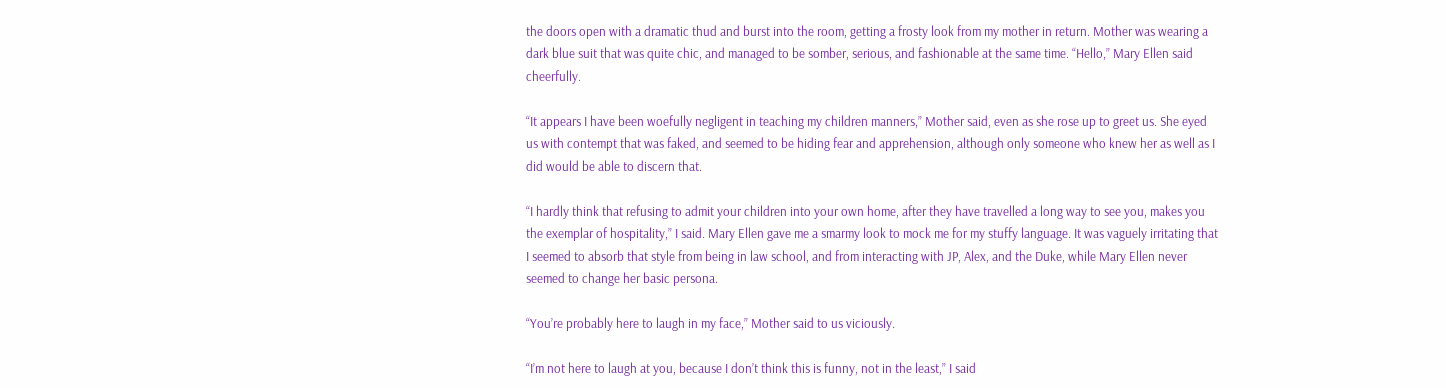the doors open with a dramatic thud and burst into the room, getting a frosty look from my mother in return. Mother was wearing a dark blue suit that was quite chic, and managed to be somber, serious, and fashionable at the same time. “Hello,” Mary Ellen said cheerfully.

“It appears I have been woefully negligent in teaching my children manners,” Mother said, even as she rose up to greet us. She eyed us with contempt that was faked, and seemed to be hiding fear and apprehension, although only someone who knew her as well as I did would be able to discern that.

“I hardly think that refusing to admit your children into your own home, after they have travelled a long way to see you, makes you the exemplar of hospitality,” I said. Mary Ellen gave me a smarmy look to mock me for my stuffy language. It was vaguely irritating that I seemed to absorb that style from being in law school, and from interacting with JP, Alex, and the Duke, while Mary Ellen never seemed to change her basic persona.

“You’re probably here to laugh in my face,” Mother said to us viciously.

“I’m not here to laugh at you, because I don’t think this is funny, not in the least,” I said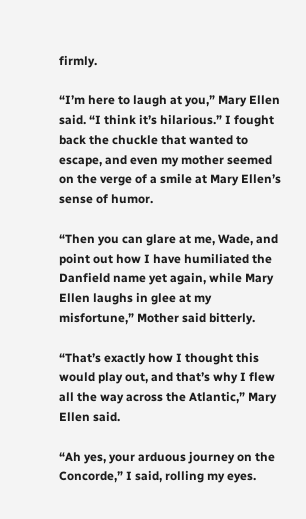firmly.

“I’m here to laugh at you,” Mary Ellen said. “I think it’s hilarious.” I fought back the chuckle that wanted to escape, and even my mother seemed on the verge of a smile at Mary Ellen’s sense of humor.

“Then you can glare at me, Wade, and point out how I have humiliated the Danfield name yet again, while Mary Ellen laughs in glee at my misfortune,” Mother said bitterly.

“That’s exactly how I thought this would play out, and that’s why I flew all the way across the Atlantic,” Mary Ellen said.

“Ah yes, your arduous journey on the Concorde,” I said, rolling my eyes.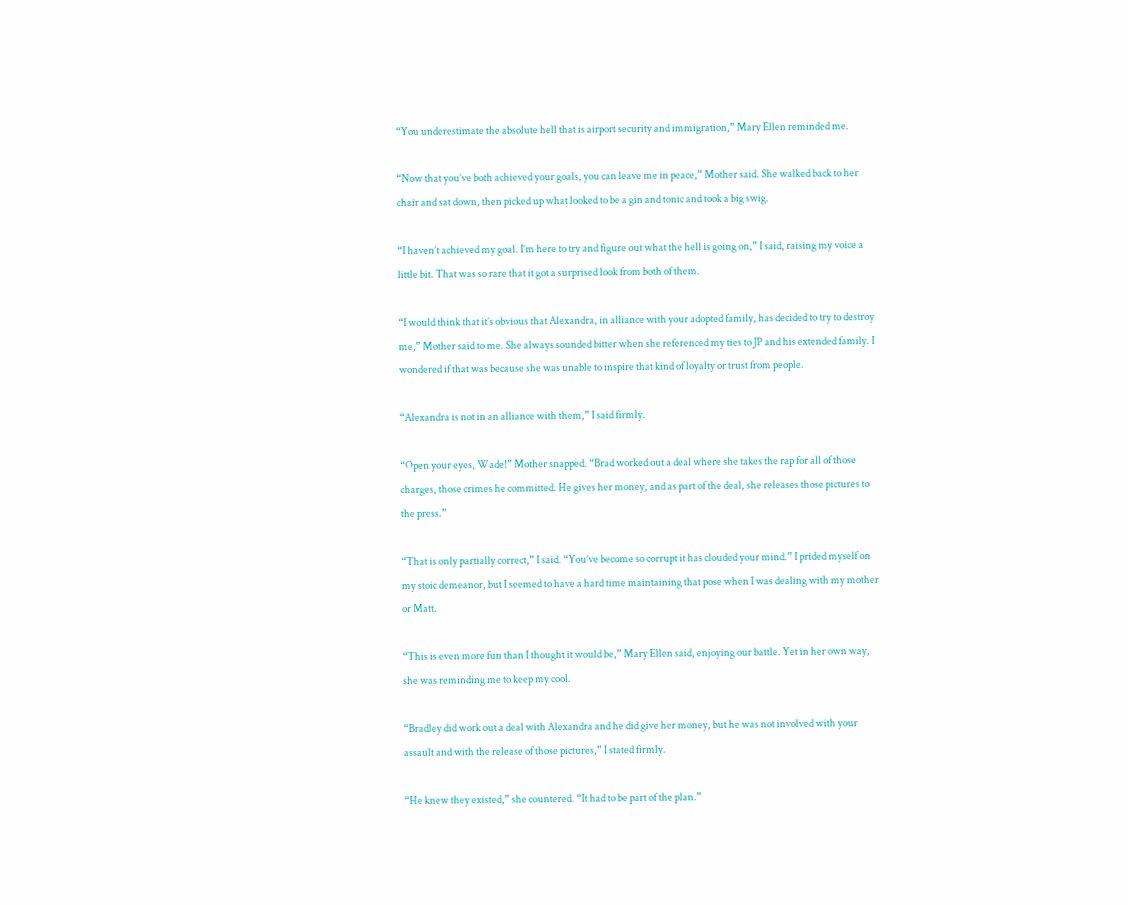“You underestimate the absolute hell that is airport security and immigration,” Mary Ellen reminded me.

“Now that you’ve both achieved your goals, you can leave me in peace,” Mother said. She walked back to her chair and sat down, then picked up what looked to be a gin and tonic and took a big swig.

“I haven’t achieved my goal. I’m here to try and figure out what the hell is going on,” I said, raising my voice a little bit. That was so rare that it got a surprised look from both of them.

“I would think that it’s obvious that Alexandra, in alliance with your adopted family, has decided to try to destroy me,” Mother said to me. She always sounded bitter when she referenced my ties to JP and his extended family. I wondered if that was because she was unable to inspire that kind of loyalty or trust from people.

“Alexandra is not in an alliance with them,” I said firmly.

“Open your eyes, Wade!” Mother snapped. “Brad worked out a deal where she takes the rap for all of those charges, those crimes he committed. He gives her money, and as part of the deal, she releases those pictures to the press.”

“That is only partially correct,” I said. “You’ve become so corrupt it has clouded your mind.” I prided myself on my stoic demeanor, but I seemed to have a hard time maintaining that pose when I was dealing with my mother or Matt.

“This is even more fun than I thought it would be,” Mary Ellen said, enjoying our battle. Yet in her own way, she was reminding me to keep my cool.

“Bradley did work out a deal with Alexandra and he did give her money, but he was not involved with your assault and with the release of those pictures,” I stated firmly.

“He knew they existed,” she countered. “It had to be part of the plan.”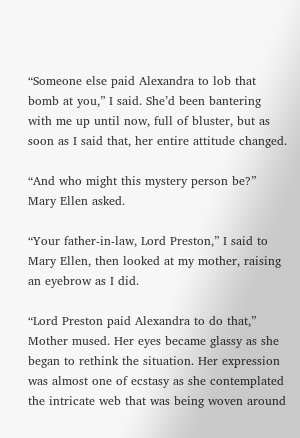“Someone else paid Alexandra to lob that bomb at you,” I said. She’d been bantering with me up until now, full of bluster, but as soon as I said that, her entire attitude changed.

“And who might this mystery person be?” Mary Ellen asked.

“Your father-in-law, Lord Preston,” I said to Mary Ellen, then looked at my mother, raising an eyebrow as I did.

“Lord Preston paid Alexandra to do that,” Mother mused. Her eyes became glassy as she began to rethink the situation. Her expression was almost one of ecstasy as she contemplated the intricate web that was being woven around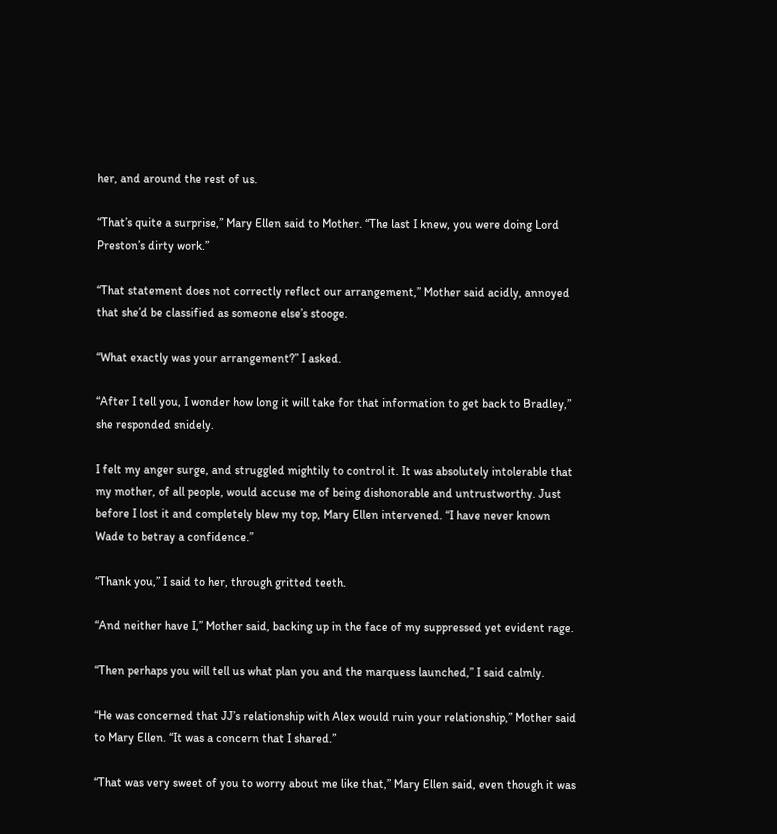her, and around the rest of us.

“That’s quite a surprise,” Mary Ellen said to Mother. “The last I knew, you were doing Lord Preston’s dirty work.”

“That statement does not correctly reflect our arrangement,” Mother said acidly, annoyed that she’d be classified as someone else’s stooge.

“What exactly was your arrangement?” I asked.

“After I tell you, I wonder how long it will take for that information to get back to Bradley,” she responded snidely.

I felt my anger surge, and struggled mightily to control it. It was absolutely intolerable that my mother, of all people, would accuse me of being dishonorable and untrustworthy. Just before I lost it and completely blew my top, Mary Ellen intervened. “I have never known Wade to betray a confidence.”

“Thank you,” I said to her, through gritted teeth.

“And neither have I,” Mother said, backing up in the face of my suppressed yet evident rage.

“Then perhaps you will tell us what plan you and the marquess launched,” I said calmly.

“He was concerned that JJ’s relationship with Alex would ruin your relationship,” Mother said to Mary Ellen. “It was a concern that I shared.”

“That was very sweet of you to worry about me like that,” Mary Ellen said, even though it was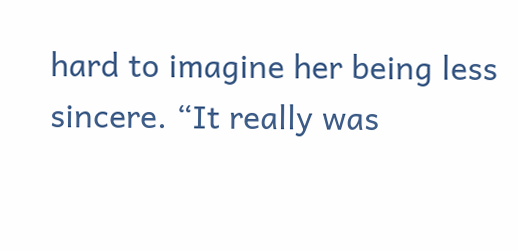hard to imagine her being less sincere. “It really was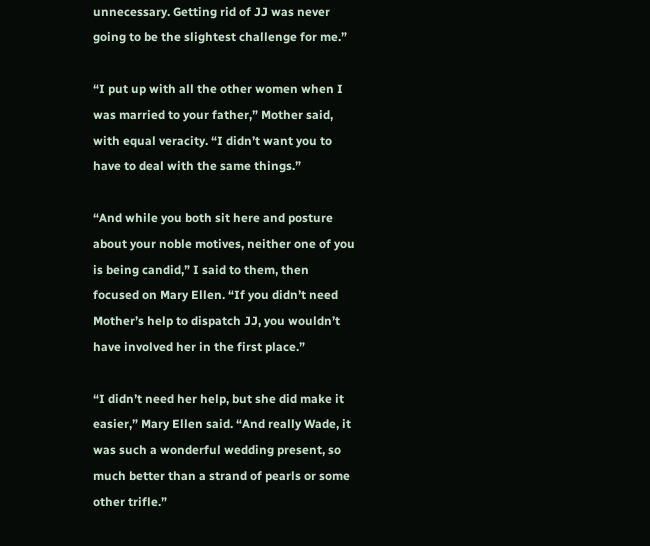unnecessary. Getting rid of JJ was never going to be the slightest challenge for me.”

“I put up with all the other women when I was married to your father,” Mother said, with equal veracity. “I didn’t want you to have to deal with the same things.”

“And while you both sit here and posture about your noble motives, neither one of you is being candid,” I said to them, then focused on Mary Ellen. “If you didn’t need Mother’s help to dispatch JJ, you wouldn’t have involved her in the first place.”

“I didn’t need her help, but she did make it easier,” Mary Ellen said. “And really Wade, it was such a wonderful wedding present, so much better than a strand of pearls or some other trifle.”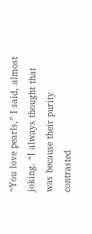“You love pearls,” I said, almost joking. “I always thought that was because their purity contrasted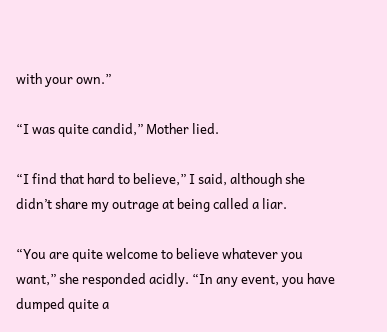with your own.”

“I was quite candid,” Mother lied.

“I find that hard to believe,” I said, although she didn’t share my outrage at being called a liar.

“You are quite welcome to believe whatever you want,” she responded acidly. “In any event, you have dumped quite a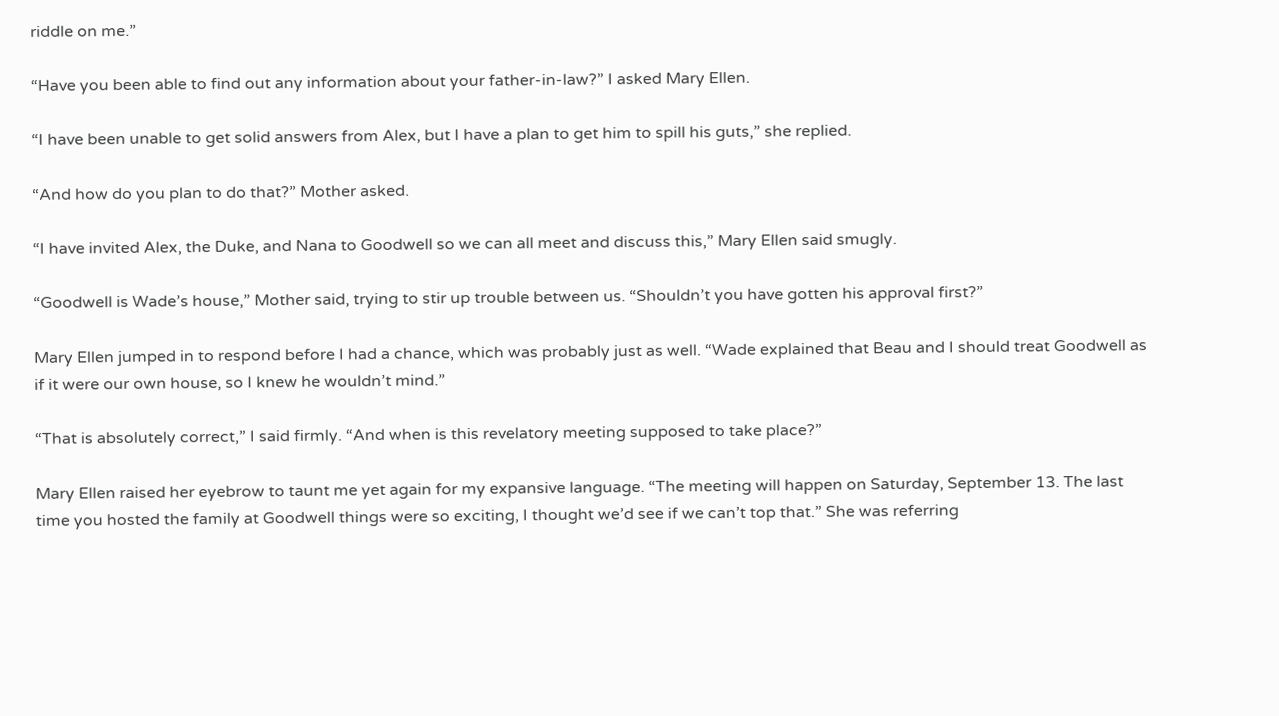riddle on me.”

“Have you been able to find out any information about your father-in-law?” I asked Mary Ellen.

“I have been unable to get solid answers from Alex, but I have a plan to get him to spill his guts,” she replied.

“And how do you plan to do that?” Mother asked.

“I have invited Alex, the Duke, and Nana to Goodwell so we can all meet and discuss this,” Mary Ellen said smugly.

“Goodwell is Wade’s house,” Mother said, trying to stir up trouble between us. “Shouldn’t you have gotten his approval first?”

Mary Ellen jumped in to respond before I had a chance, which was probably just as well. “Wade explained that Beau and I should treat Goodwell as if it were our own house, so I knew he wouldn’t mind.”

“That is absolutely correct,” I said firmly. “And when is this revelatory meeting supposed to take place?”

Mary Ellen raised her eyebrow to taunt me yet again for my expansive language. “The meeting will happen on Saturday, September 13. The last time you hosted the family at Goodwell things were so exciting, I thought we’d see if we can’t top that.” She was referring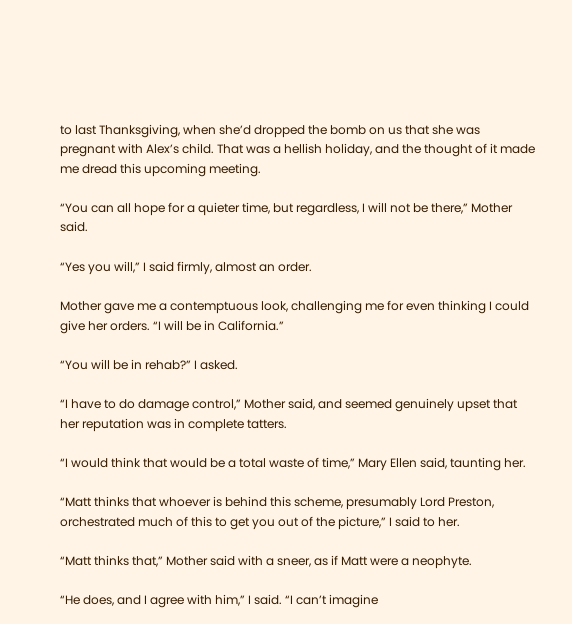to last Thanksgiving, when she’d dropped the bomb on us that she was pregnant with Alex’s child. That was a hellish holiday, and the thought of it made me dread this upcoming meeting.

“You can all hope for a quieter time, but regardless, I will not be there,” Mother said.

“Yes you will,” I said firmly, almost an order.

Mother gave me a contemptuous look, challenging me for even thinking I could give her orders. “I will be in California.”

“You will be in rehab?” I asked.

“I have to do damage control,” Mother said, and seemed genuinely upset that her reputation was in complete tatters.

“I would think that would be a total waste of time,” Mary Ellen said, taunting her.

“Matt thinks that whoever is behind this scheme, presumably Lord Preston, orchestrated much of this to get you out of the picture,” I said to her.

“Matt thinks that,” Mother said with a sneer, as if Matt were a neophyte.

“He does, and I agree with him,” I said. “I can’t imagine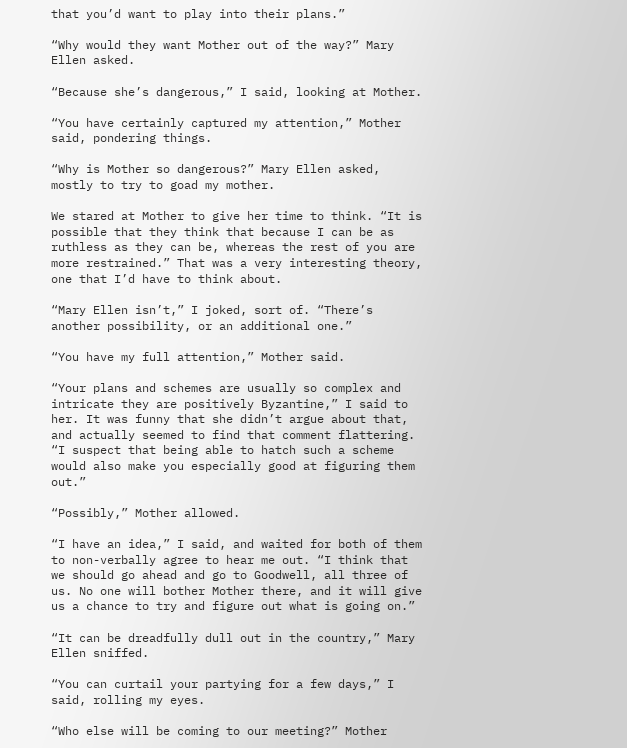that you’d want to play into their plans.”

“Why would they want Mother out of the way?” Mary Ellen asked.

“Because she’s dangerous,” I said, looking at Mother.

“You have certainly captured my attention,” Mother said, pondering things.

“Why is Mother so dangerous?” Mary Ellen asked, mostly to try to goad my mother.

We stared at Mother to give her time to think. “It is possible that they think that because I can be as ruthless as they can be, whereas the rest of you are more restrained.” That was a very interesting theory, one that I’d have to think about.

“Mary Ellen isn’t,” I joked, sort of. “There’s another possibility, or an additional one.”

“You have my full attention,” Mother said.

“Your plans and schemes are usually so complex and intricate they are positively Byzantine,” I said to her. It was funny that she didn’t argue about that, and actually seemed to find that comment flattering. “I suspect that being able to hatch such a scheme would also make you especially good at figuring them out.”

“Possibly,” Mother allowed.

“I have an idea,” I said, and waited for both of them to non-verbally agree to hear me out. “I think that we should go ahead and go to Goodwell, all three of us. No one will bother Mother there, and it will give us a chance to try and figure out what is going on.”

“It can be dreadfully dull out in the country,” Mary Ellen sniffed.

“You can curtail your partying for a few days,” I said, rolling my eyes.

“Who else will be coming to our meeting?” Mother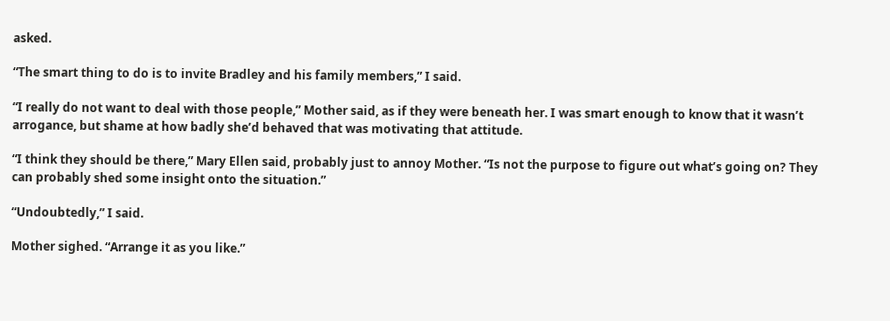asked.

“The smart thing to do is to invite Bradley and his family members,” I said.

“I really do not want to deal with those people,” Mother said, as if they were beneath her. I was smart enough to know that it wasn’t arrogance, but shame at how badly she’d behaved that was motivating that attitude.

“I think they should be there,” Mary Ellen said, probably just to annoy Mother. “Is not the purpose to figure out what’s going on? They can probably shed some insight onto the situation.”

“Undoubtedly,” I said.

Mother sighed. “Arrange it as you like.”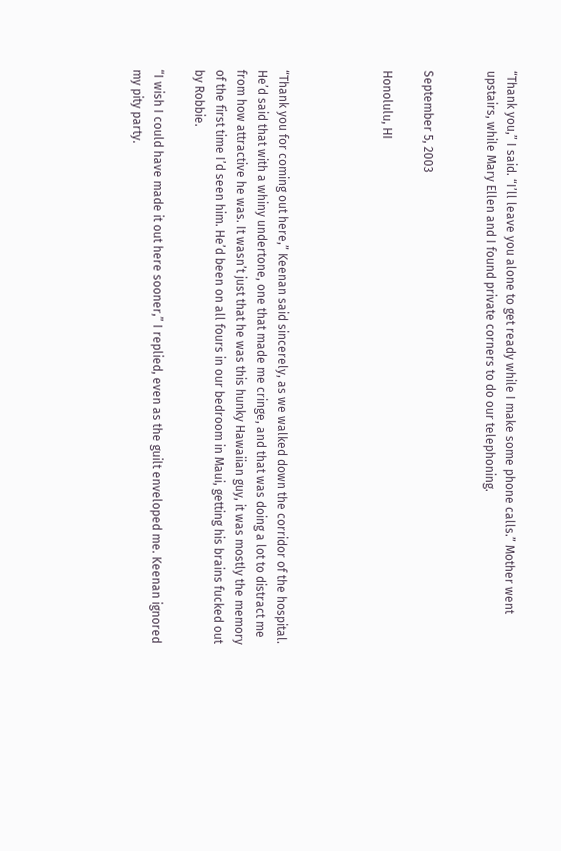“Thank you,” I said. “I’ll leave you alone to get ready while I make some phone calls.” Mother went upstairs, while Mary Ellen and I found private corners to do our telephoning.


September 5, 2003

Honolulu, HI




“Thank you for coming out here,” Keenan said sincerely, as we walked down the corridor of the hospital. He’d said that with a whiny undertone, one that made me cringe, and that was doing a lot to distract me from how attractive he was. It wasn’t just that he was this hunky Hawaiian guy, it was mostly the memory of the first time I’d seen him. He’d been on all fours in our bedroom in Maui, getting his brains fucked out by Robbie.

“I wish I could have made it out here sooner,” I replied, even as the guilt enveloped me. Keenan ignored my pity party.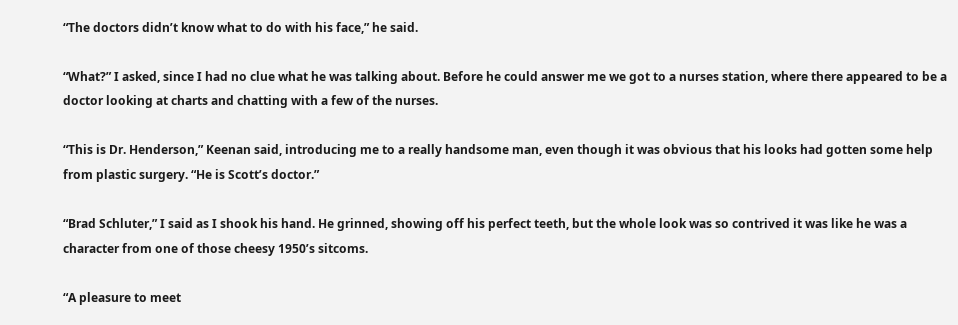“The doctors didn’t know what to do with his face,” he said.

“What?” I asked, since I had no clue what he was talking about. Before he could answer me we got to a nurses station, where there appeared to be a doctor looking at charts and chatting with a few of the nurses.

“This is Dr. Henderson,” Keenan said, introducing me to a really handsome man, even though it was obvious that his looks had gotten some help from plastic surgery. “He is Scott’s doctor.”

“Brad Schluter,” I said as I shook his hand. He grinned, showing off his perfect teeth, but the whole look was so contrived it was like he was a character from one of those cheesy 1950’s sitcoms.

“A pleasure to meet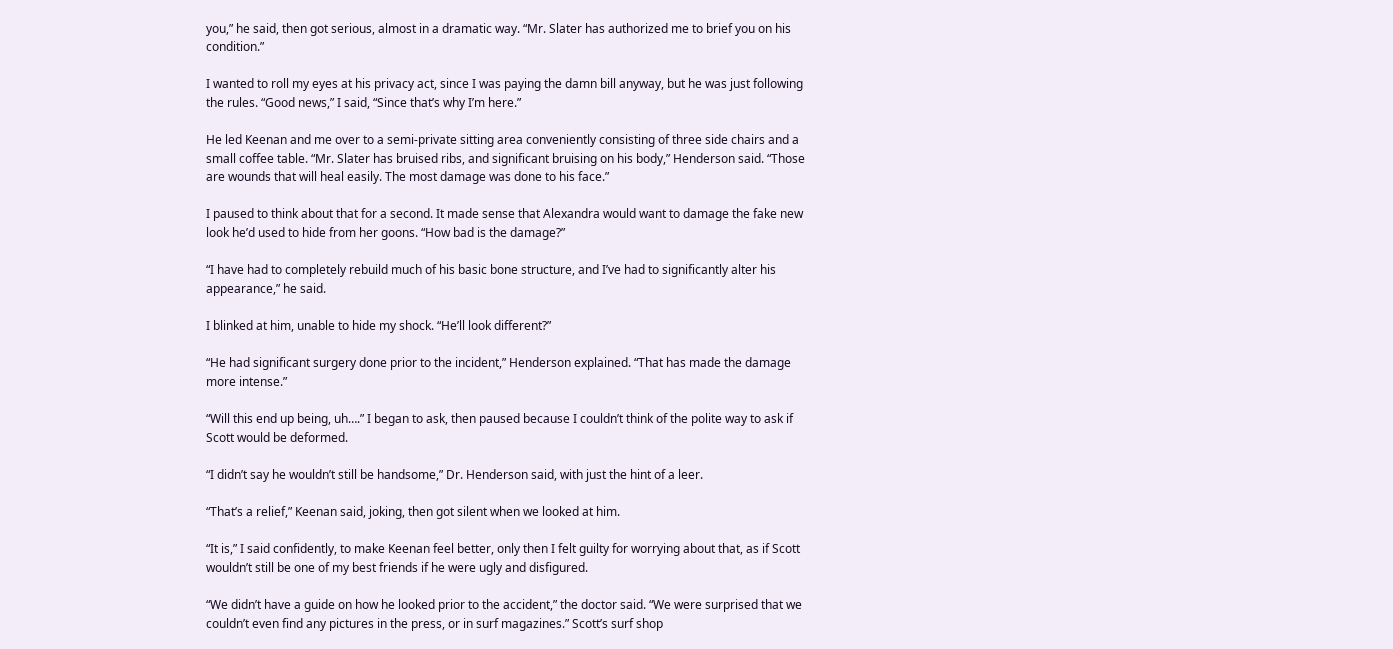you,” he said, then got serious, almost in a dramatic way. “Mr. Slater has authorized me to brief you on his condition.”

I wanted to roll my eyes at his privacy act, since I was paying the damn bill anyway, but he was just following the rules. “Good news,” I said, “Since that’s why I’m here.”

He led Keenan and me over to a semi-private sitting area conveniently consisting of three side chairs and a small coffee table. “Mr. Slater has bruised ribs, and significant bruising on his body,” Henderson said. “Those are wounds that will heal easily. The most damage was done to his face.”

I paused to think about that for a second. It made sense that Alexandra would want to damage the fake new look he’d used to hide from her goons. “How bad is the damage?”

“I have had to completely rebuild much of his basic bone structure, and I’ve had to significantly alter his appearance,” he said.

I blinked at him, unable to hide my shock. “He’ll look different?”

“He had significant surgery done prior to the incident,” Henderson explained. “That has made the damage more intense.”

“Will this end up being, uh….” I began to ask, then paused because I couldn’t think of the polite way to ask if Scott would be deformed.

“I didn’t say he wouldn’t still be handsome,” Dr. Henderson said, with just the hint of a leer.

“That’s a relief,” Keenan said, joking, then got silent when we looked at him.

“It is,” I said confidently, to make Keenan feel better, only then I felt guilty for worrying about that, as if Scott wouldn’t still be one of my best friends if he were ugly and disfigured.

“We didn’t have a guide on how he looked prior to the accident,” the doctor said. “We were surprised that we couldn’t even find any pictures in the press, or in surf magazines.” Scott’s surf shop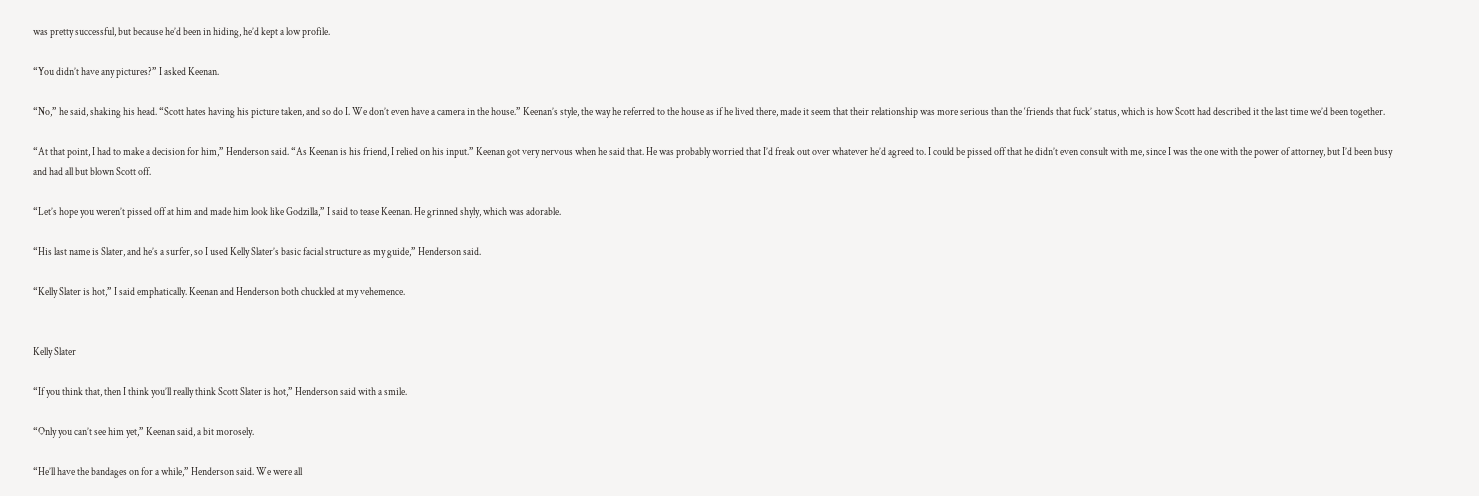was pretty successful, but because he’d been in hiding, he’d kept a low profile.

“You didn’t have any pictures?” I asked Keenan.

“No,” he said, shaking his head. “Scott hates having his picture taken, and so do I. We don’t even have a camera in the house.” Keenan’s style, the way he referred to the house as if he lived there, made it seem that their relationship was more serious than the ‘friends that fuck’ status, which is how Scott had described it the last time we’d been together.

“At that point, I had to make a decision for him,” Henderson said. “As Keenan is his friend, I relied on his input.” Keenan got very nervous when he said that. He was probably worried that I’d freak out over whatever he’d agreed to. I could be pissed off that he didn’t even consult with me, since I was the one with the power of attorney, but I’d been busy and had all but blown Scott off.

“Let’s hope you weren’t pissed off at him and made him look like Godzilla,” I said to tease Keenan. He grinned shyly, which was adorable.

“His last name is Slater, and he’s a surfer, so I used Kelly Slater’s basic facial structure as my guide,” Henderson said.

“Kelly Slater is hot,” I said emphatically. Keenan and Henderson both chuckled at my vehemence.


Kelly Slater

“If you think that, then I think you’ll really think Scott Slater is hot,” Henderson said with a smile.

“Only you can’t see him yet,” Keenan said, a bit morosely.

“He’ll have the bandages on for a while,” Henderson said. We were all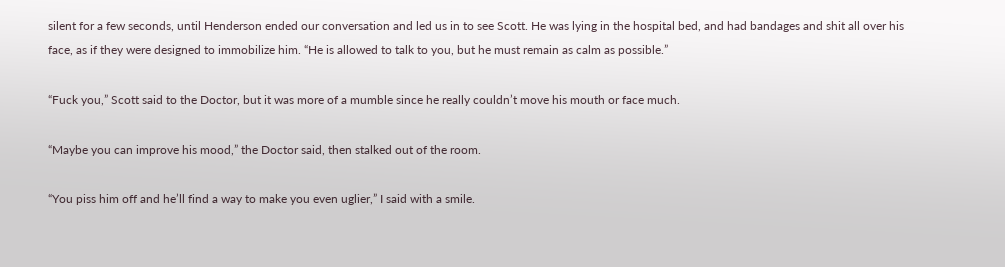silent for a few seconds, until Henderson ended our conversation and led us in to see Scott. He was lying in the hospital bed, and had bandages and shit all over his face, as if they were designed to immobilize him. “He is allowed to talk to you, but he must remain as calm as possible.”

“Fuck you,” Scott said to the Doctor, but it was more of a mumble since he really couldn’t move his mouth or face much.

“Maybe you can improve his mood,” the Doctor said, then stalked out of the room.

“You piss him off and he’ll find a way to make you even uglier,” I said with a smile.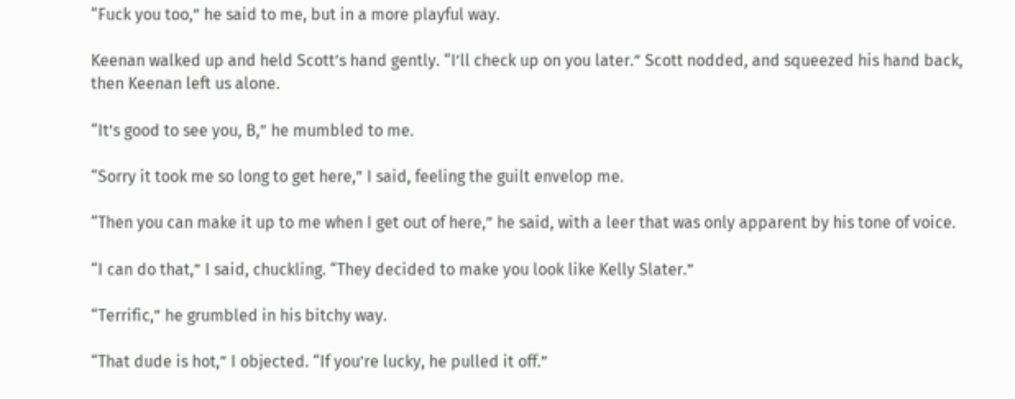“Fuck you too,” he said to me, but in a more playful way.

Keenan walked up and held Scott’s hand gently. “I’ll check up on you later.” Scott nodded, and squeezed his hand back, then Keenan left us alone.

“It’s good to see you, B,” he mumbled to me.

“Sorry it took me so long to get here,” I said, feeling the guilt envelop me.

“Then you can make it up to me when I get out of here,” he said, with a leer that was only apparent by his tone of voice.

“I can do that,” I said, chuckling. “They decided to make you look like Kelly Slater.”

“Terrific,” he grumbled in his bitchy way.

“That dude is hot,” I objected. “If you’re lucky, he pulled it off.”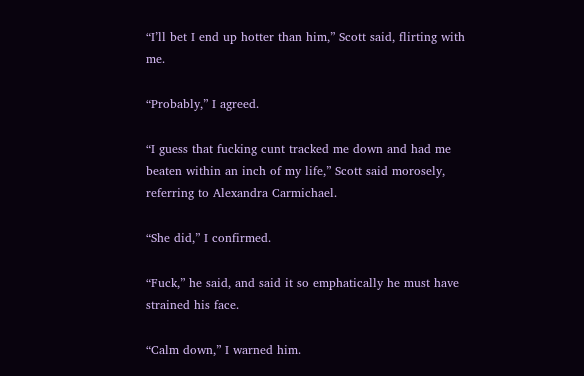“I’ll bet I end up hotter than him,” Scott said, flirting with me.

“Probably,” I agreed.

“I guess that fucking cunt tracked me down and had me beaten within an inch of my life,” Scott said morosely, referring to Alexandra Carmichael.

“She did,” I confirmed.

“Fuck,” he said, and said it so emphatically he must have strained his face.

“Calm down,” I warned him.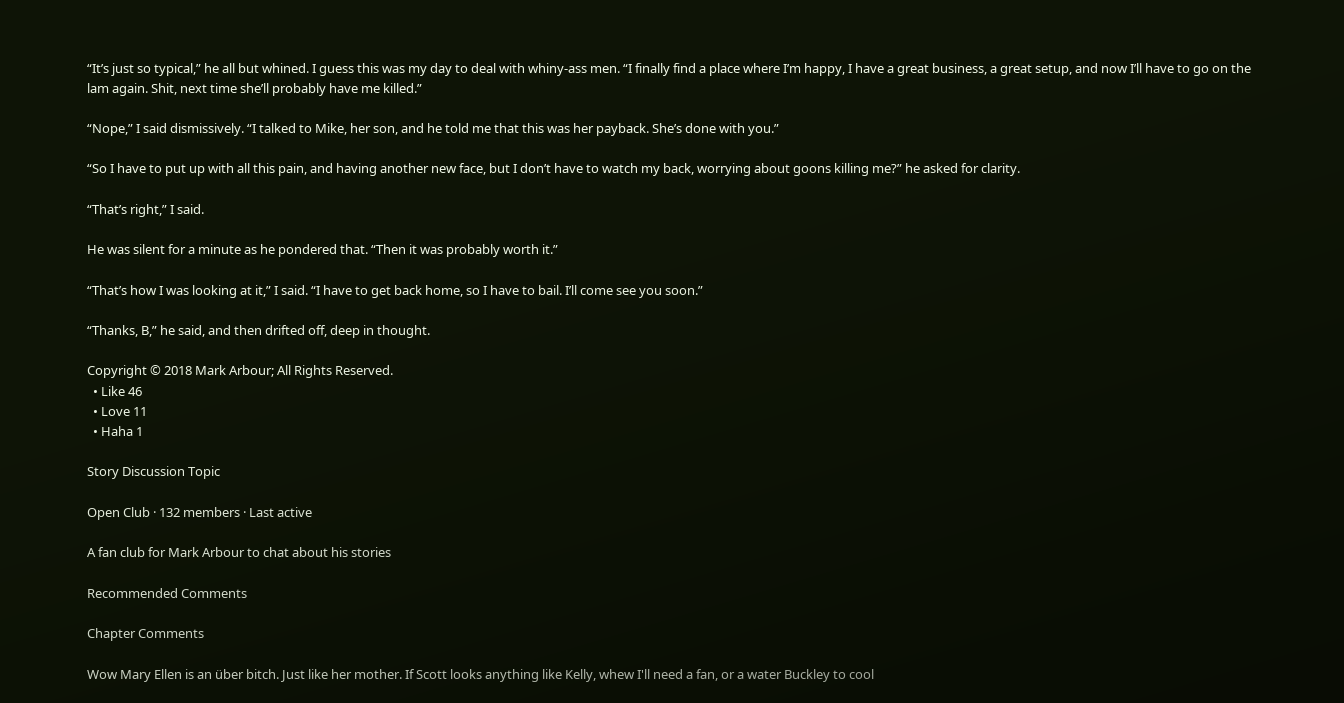“It’s just so typical,” he all but whined. I guess this was my day to deal with whiny-ass men. “I finally find a place where I’m happy, I have a great business, a great setup, and now I’ll have to go on the lam again. Shit, next time she’ll probably have me killed.”

“Nope,” I said dismissively. “I talked to Mike, her son, and he told me that this was her payback. She’s done with you.”

“So I have to put up with all this pain, and having another new face, but I don’t have to watch my back, worrying about goons killing me?” he asked for clarity.

“That’s right,” I said.

He was silent for a minute as he pondered that. “Then it was probably worth it.”

“That’s how I was looking at it,” I said. “I have to get back home, so I have to bail. I’ll come see you soon.”

“Thanks, B,” he said, and then drifted off, deep in thought.

Copyright © 2018 Mark Arbour; All Rights Reserved.
  • Like 46
  • Love 11
  • Haha 1

Story Discussion Topic

Open Club · 132 members · Last active

A fan club for Mark Arbour to chat about his stories

Recommended Comments

Chapter Comments

Wow Mary Ellen is an über bitch. Just like her mother. If Scott looks anything like Kelly, whew I'll need a fan, or a water Buckley to cool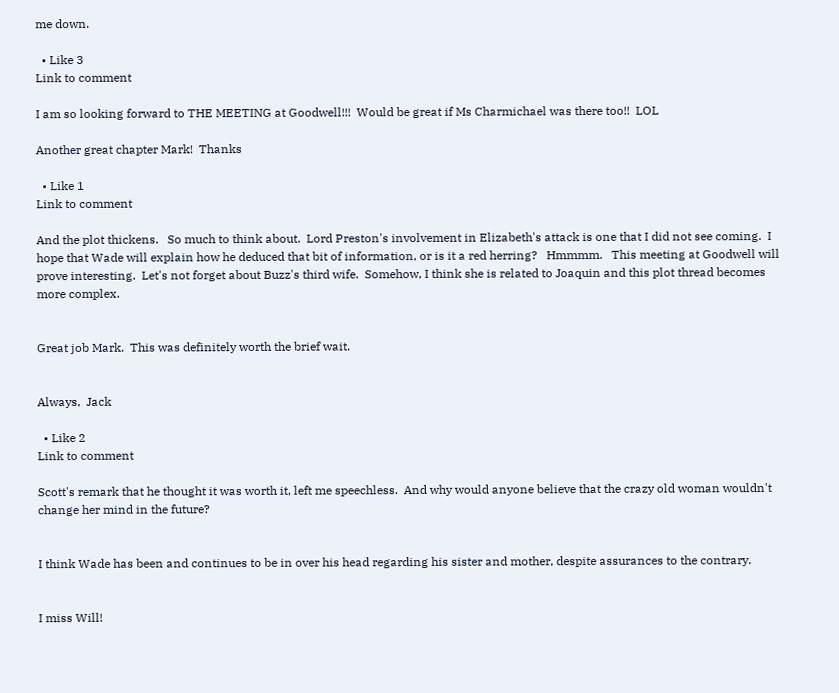me down.

  • Like 3
Link to comment

I am so looking forward to THE MEETING at Goodwell!!!  Would be great if Ms Charmichael was there too!!  LOL

Another great chapter Mark!  Thanks

  • Like 1
Link to comment

And the plot thickens.   So much to think about.  Lord Preston's involvement in Elizabeth's attack is one that I did not see coming.  I hope that Wade will explain how he deduced that bit of information, or is it a red herring?   Hmmmm.   This meeting at Goodwell will prove interesting.  Let's not forget about Buzz's third wife.  Somehow, I think she is related to Joaquin and this plot thread becomes more complex.


Great job Mark.  This was definitely worth the brief wait.


Always,  Jack

  • Like 2
Link to comment

Scott's remark that he thought it was worth it, left me speechless.  And why would anyone believe that the crazy old woman wouldn't change her mind in the future?


I think Wade has been and continues to be in over his head regarding his sister and mother, despite assurances to the contrary.


I miss Will!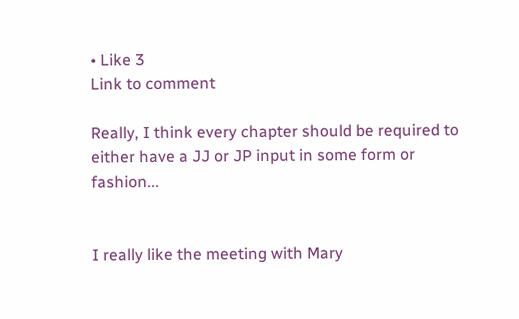• Like 3
Link to comment

Really, I think every chapter should be required to either have a JJ or JP input in some form or fashion...


I really like the meeting with Mary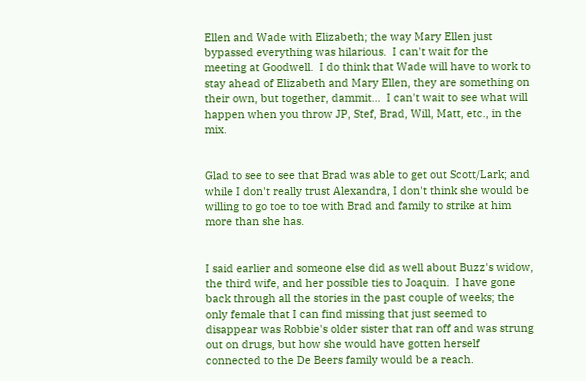Ellen and Wade with Elizabeth; the way Mary Ellen just bypassed everything was hilarious.  I can't wait for the meeting at Goodwell.  I do think that Wade will have to work to stay ahead of Elizabeth and Mary Ellen, they are something on their own, but together, dammit...  I can't wait to see what will happen when you throw JP, Stef, Brad, Will, Matt, etc., in the mix.


Glad to see to see that Brad was able to get out Scott/Lark; and while I don't really trust Alexandra, I don't think she would be willing to go toe to toe with Brad and family to strike at him more than she has.


I said earlier and someone else did as well about Buzz's widow, the third wife, and her possible ties to Joaquin.  I have gone back through all the stories in the past couple of weeks; the only female that I can find missing that just seemed to disappear was Robbie's older sister that ran off and was strung out on drugs, but how she would have gotten herself connected to the De Beers family would be a reach.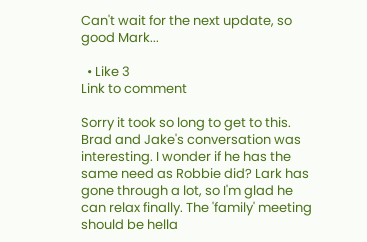Can't wait for the next update, so good Mark...

  • Like 3
Link to comment

Sorry it took so long to get to this. Brad and Jake's conversation was interesting. I wonder if he has the same need as Robbie did? Lark has gone through a lot, so I'm glad he can relax finally. The 'family' meeting should be hella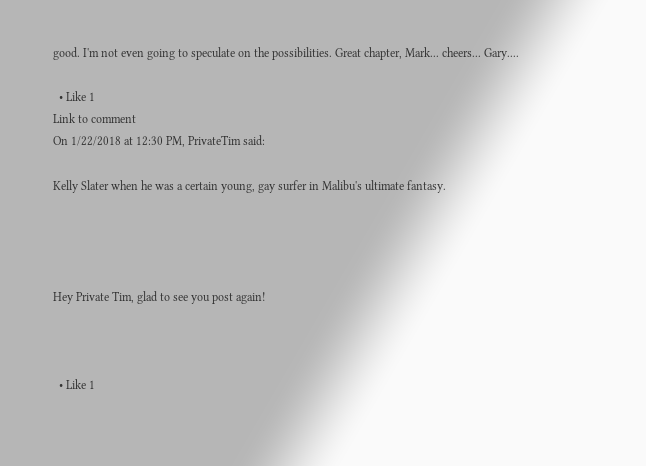good. I'm not even going to speculate on the possibilities. Great chapter, Mark... cheers... Gary....

  • Like 1
Link to comment
On 1/22/2018 at 12:30 PM, PrivateTim said:

Kelly Slater when he was a certain young, gay surfer in Malibu's ultimate fantasy.




Hey Private Tim, glad to see you post again!



  • Like 1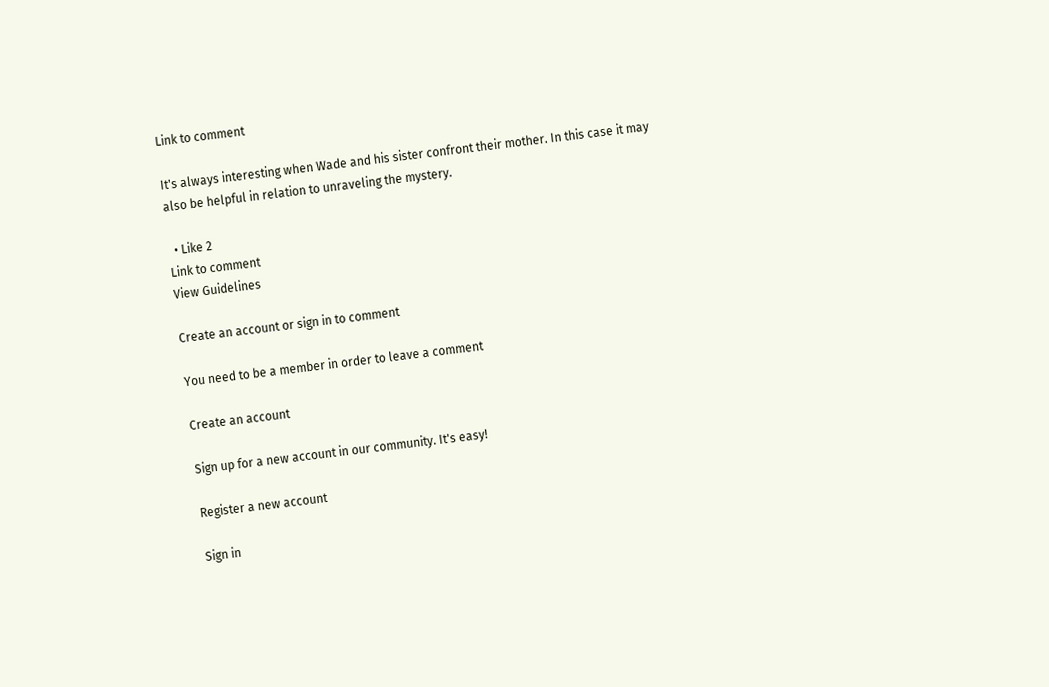Link to comment

It's always interesting when Wade and his sister confront their mother. In this case it may also be helpful in relation to unraveling the mystery.

  • Like 2
Link to comment
View Guidelines

Create an account or sign in to comment

You need to be a member in order to leave a comment

Create an account

Sign up for a new account in our community. It's easy!

Register a new account

Sign in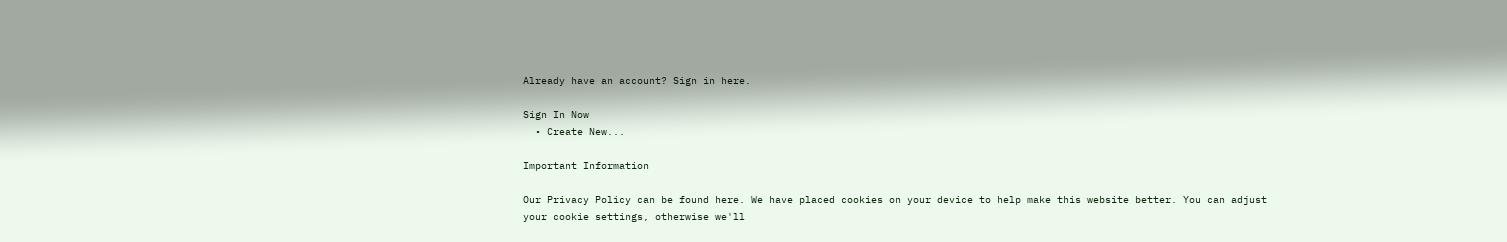Already have an account? Sign in here.

Sign In Now
  • Create New...

Important Information

Our Privacy Policy can be found here. We have placed cookies on your device to help make this website better. You can adjust your cookie settings, otherwise we'll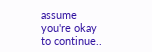assume you're okay to continue..